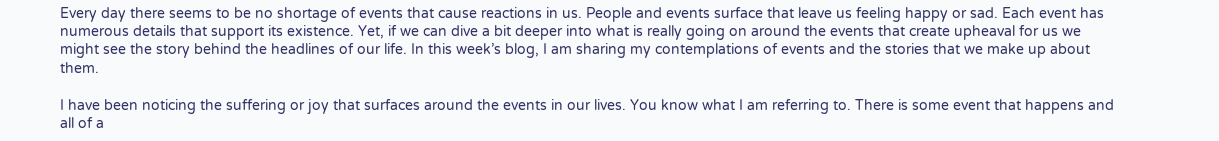Every day there seems to be no shortage of events that cause reactions in us. People and events surface that leave us feeling happy or sad. Each event has numerous details that support its existence. Yet, if we can dive a bit deeper into what is really going on around the events that create upheaval for us we might see the story behind the headlines of our life. In this week’s blog, I am sharing my contemplations of events and the stories that we make up about them.

I have been noticing the suffering or joy that surfaces around the events in our lives. You know what I am referring to. There is some event that happens and all of a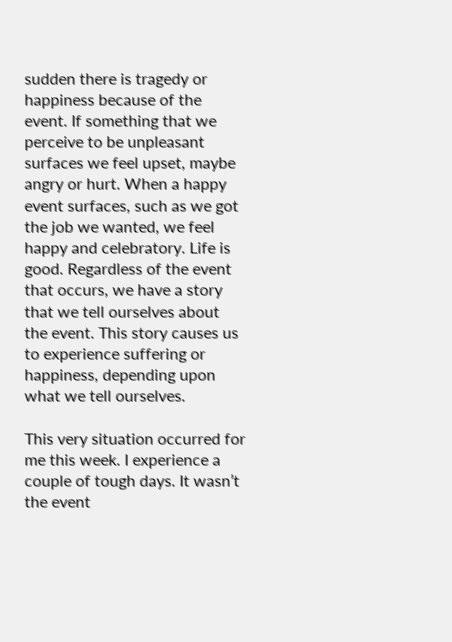sudden there is tragedy or happiness because of the event. If something that we perceive to be unpleasant surfaces we feel upset, maybe angry or hurt. When a happy event surfaces, such as we got the job we wanted, we feel happy and celebratory. Life is good. Regardless of the event that occurs, we have a story that we tell ourselves about the event. This story causes us to experience suffering or happiness, depending upon what we tell ourselves.

This very situation occurred for me this week. I experience a couple of tough days. It wasn’t the event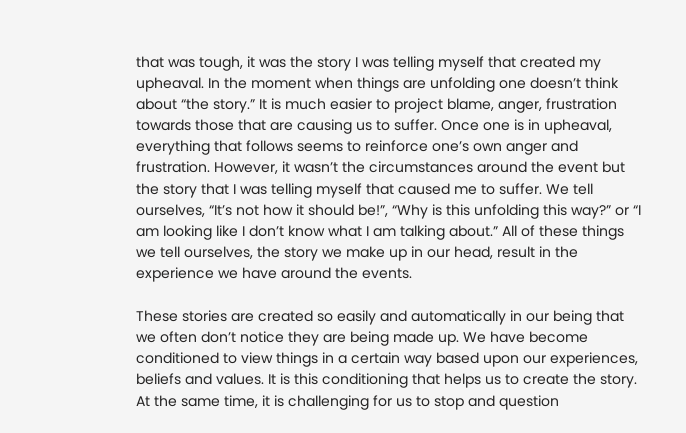that was tough, it was the story I was telling myself that created my upheaval. In the moment when things are unfolding one doesn’t think about “the story.” It is much easier to project blame, anger, frustration towards those that are causing us to suffer. Once one is in upheaval, everything that follows seems to reinforce one’s own anger and frustration. However, it wasn’t the circumstances around the event but the story that I was telling myself that caused me to suffer. We tell ourselves, “It’s not how it should be!”, “Why is this unfolding this way?” or “I am looking like I don’t know what I am talking about.” All of these things we tell ourselves, the story we make up in our head, result in the experience we have around the events.

These stories are created so easily and automatically in our being that we often don’t notice they are being made up. We have become conditioned to view things in a certain way based upon our experiences, beliefs and values. It is this conditioning that helps us to create the story. At the same time, it is challenging for us to stop and question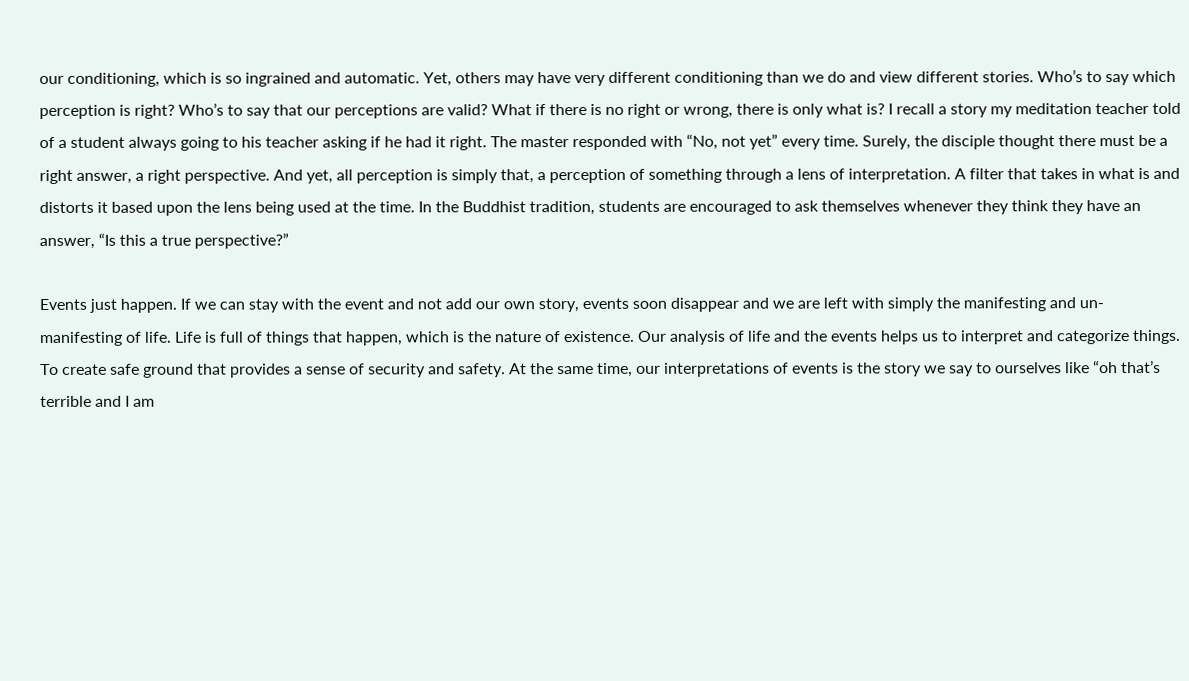our conditioning, which is so ingrained and automatic. Yet, others may have very different conditioning than we do and view different stories. Who’s to say which perception is right? Who’s to say that our perceptions are valid? What if there is no right or wrong, there is only what is? I recall a story my meditation teacher told of a student always going to his teacher asking if he had it right. The master responded with “No, not yet” every time. Surely, the disciple thought there must be a right answer, a right perspective. And yet, all perception is simply that, a perception of something through a lens of interpretation. A filter that takes in what is and distorts it based upon the lens being used at the time. In the Buddhist tradition, students are encouraged to ask themselves whenever they think they have an answer, “Is this a true perspective?”

Events just happen. If we can stay with the event and not add our own story, events soon disappear and we are left with simply the manifesting and un-manifesting of life. Life is full of things that happen, which is the nature of existence. Our analysis of life and the events helps us to interpret and categorize things. To create safe ground that provides a sense of security and safety. At the same time, our interpretations of events is the story we say to ourselves like “oh that’s terrible and I am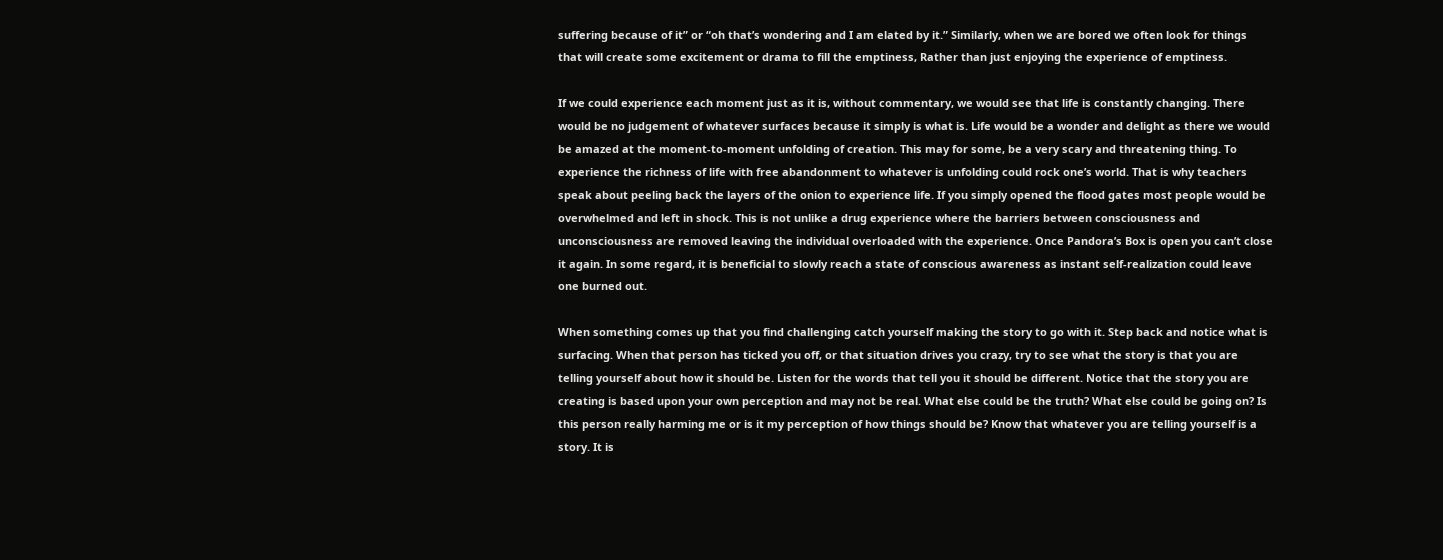suffering because of it” or “oh that’s wondering and I am elated by it.” Similarly, when we are bored we often look for things that will create some excitement or drama to fill the emptiness, Rather than just enjoying the experience of emptiness.

If we could experience each moment just as it is, without commentary, we would see that life is constantly changing. There would be no judgement of whatever surfaces because it simply is what is. Life would be a wonder and delight as there we would be amazed at the moment-to-moment unfolding of creation. This may for some, be a very scary and threatening thing. To experience the richness of life with free abandonment to whatever is unfolding could rock one’s world. That is why teachers speak about peeling back the layers of the onion to experience life. If you simply opened the flood gates most people would be overwhelmed and left in shock. This is not unlike a drug experience where the barriers between consciousness and unconsciousness are removed leaving the individual overloaded with the experience. Once Pandora’s Box is open you can’t close it again. In some regard, it is beneficial to slowly reach a state of conscious awareness as instant self-realization could leave one burned out.

When something comes up that you find challenging catch yourself making the story to go with it. Step back and notice what is surfacing. When that person has ticked you off, or that situation drives you crazy, try to see what the story is that you are telling yourself about how it should be. Listen for the words that tell you it should be different. Notice that the story you are creating is based upon your own perception and may not be real. What else could be the truth? What else could be going on? Is this person really harming me or is it my perception of how things should be? Know that whatever you are telling yourself is a story. It is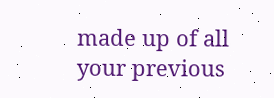made up of all your previous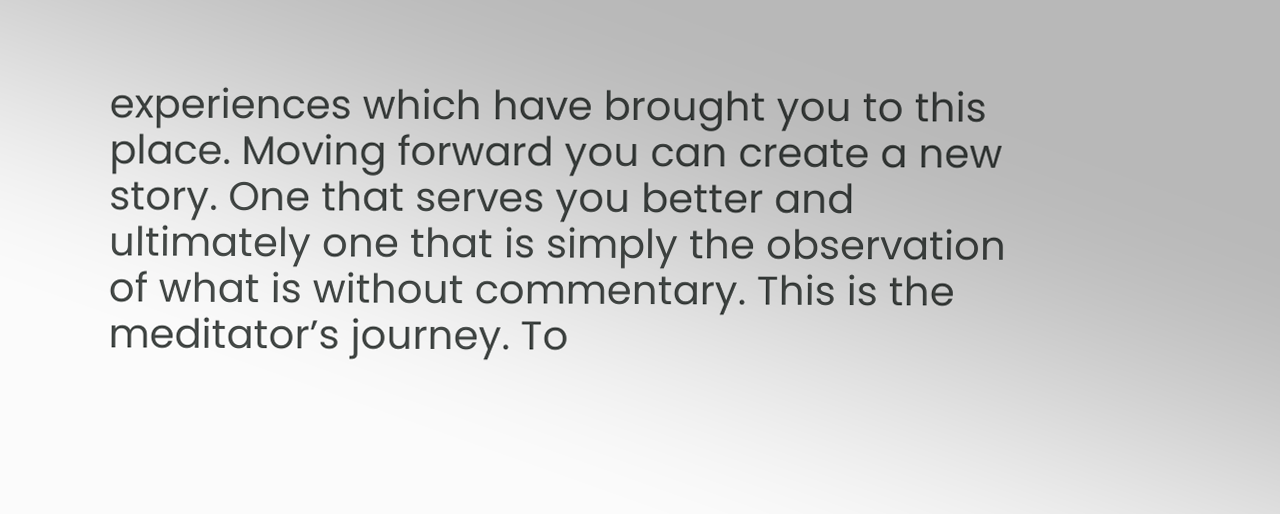experiences which have brought you to this place. Moving forward you can create a new story. One that serves you better and ultimately one that is simply the observation of what is without commentary. This is the meditator’s journey. To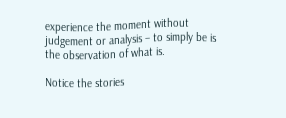experience the moment without judgement or analysis – to simply be is the observation of what is.

Notice the stories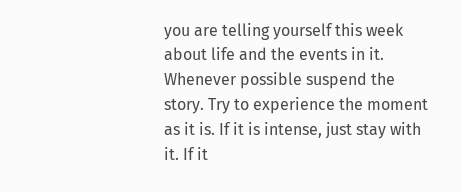you are telling yourself this week about life and the events in it. Whenever possible suspend the story. Try to experience the moment as it is. If it is intense, just stay with it. If it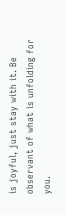is joyful, just stay with it. Be observant of what is unfolding for you.